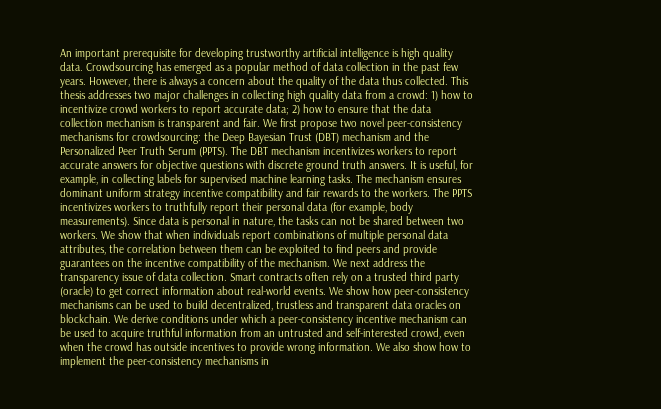An important prerequisite for developing trustworthy artificial intelligence is high quality data. Crowdsourcing has emerged as a popular method of data collection in the past few years. However, there is always a concern about the quality of the data thus collected. This thesis addresses two major challenges in collecting high quality data from a crowd: 1) how to incentivize crowd workers to report accurate data; 2) how to ensure that the data collection mechanism is transparent and fair. We first propose two novel peer-consistency mechanisms for crowdsourcing: the Deep Bayesian Trust (DBT) mechanism and the Personalized Peer Truth Serum (PPTS). The DBT mechanism incentivizes workers to report accurate answers for objective questions with discrete ground truth answers. It is useful, for example, in collecting labels for supervised machine learning tasks. The mechanism ensures dominant uniform strategy incentive compatibility and fair rewards to the workers. The PPTS incentivizes workers to truthfully report their personal data (for example, body measurements). Since data is personal in nature, the tasks can not be shared between two workers. We show that when individuals report combinations of multiple personal data attributes, the correlation between them can be exploited to find peers and provide guarantees on the incentive compatibility of the mechanism. We next address the transparency issue of data collection. Smart contracts often rely on a trusted third party (oracle) to get correct information about real-world events. We show how peer-consistency mechanisms can be used to build decentralized, trustless and transparent data oracles on blockchain. We derive conditions under which a peer-consistency incentive mechanism can be used to acquire truthful information from an untrusted and self-interested crowd, even when the crowd has outside incentives to provide wrong information. We also show how to implement the peer-consistency mechanisms in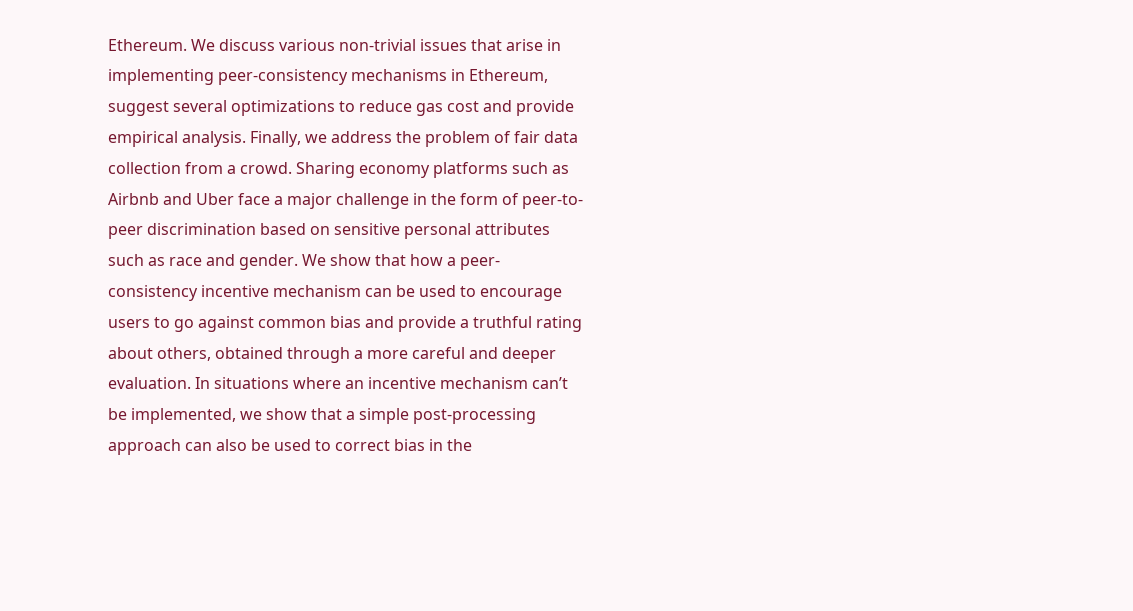Ethereum. We discuss various non-trivial issues that arise in implementing peer-consistency mechanisms in Ethereum, suggest several optimizations to reduce gas cost and provide empirical analysis. Finally, we address the problem of fair data collection from a crowd. Sharing economy platforms such as Airbnb and Uber face a major challenge in the form of peer-to-peer discrimination based on sensitive personal attributes such as race and gender. We show that how a peer-consistency incentive mechanism can be used to encourage users to go against common bias and provide a truthful rating about others, obtained through a more careful and deeper evaluation. In situations where an incentive mechanism can’t be implemented, we show that a simple post-processing approach can also be used to correct bias in the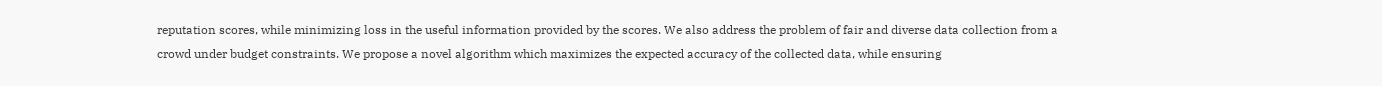reputation scores, while minimizing loss in the useful information provided by the scores. We also address the problem of fair and diverse data collection from a crowd under budget constraints. We propose a novel algorithm which maximizes the expected accuracy of the collected data, while ensuring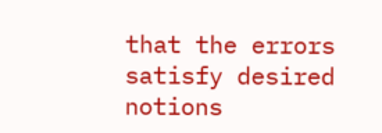that the errors satisfy desired notions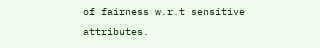of fairness w.r.t sensitive attributes.